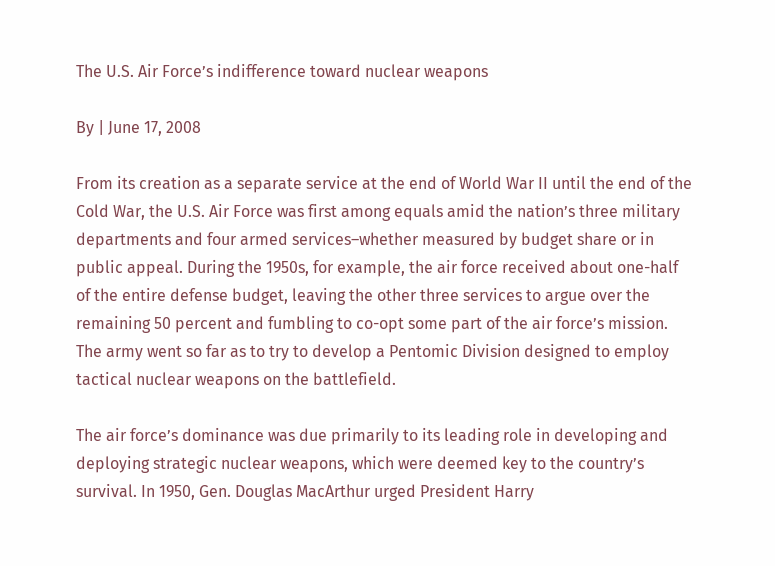The U.S. Air Force’s indifference toward nuclear weapons

By | June 17, 2008

From its creation as a separate service at the end of World War II until the end of the Cold War, the U.S. Air Force was first among equals amid the nation’s three military departments and four armed services–whether measured by budget share or in public appeal. During the 1950s, for example, the air force received about one-half of the entire defense budget, leaving the other three services to argue over the remaining 50 percent and fumbling to co-opt some part of the air force’s mission. The army went so far as to try to develop a Pentomic Division designed to employ tactical nuclear weapons on the battlefield.

The air force’s dominance was due primarily to its leading role in developing and deploying strategic nuclear weapons, which were deemed key to the country’s survival. In 1950, Gen. Douglas MacArthur urged President Harry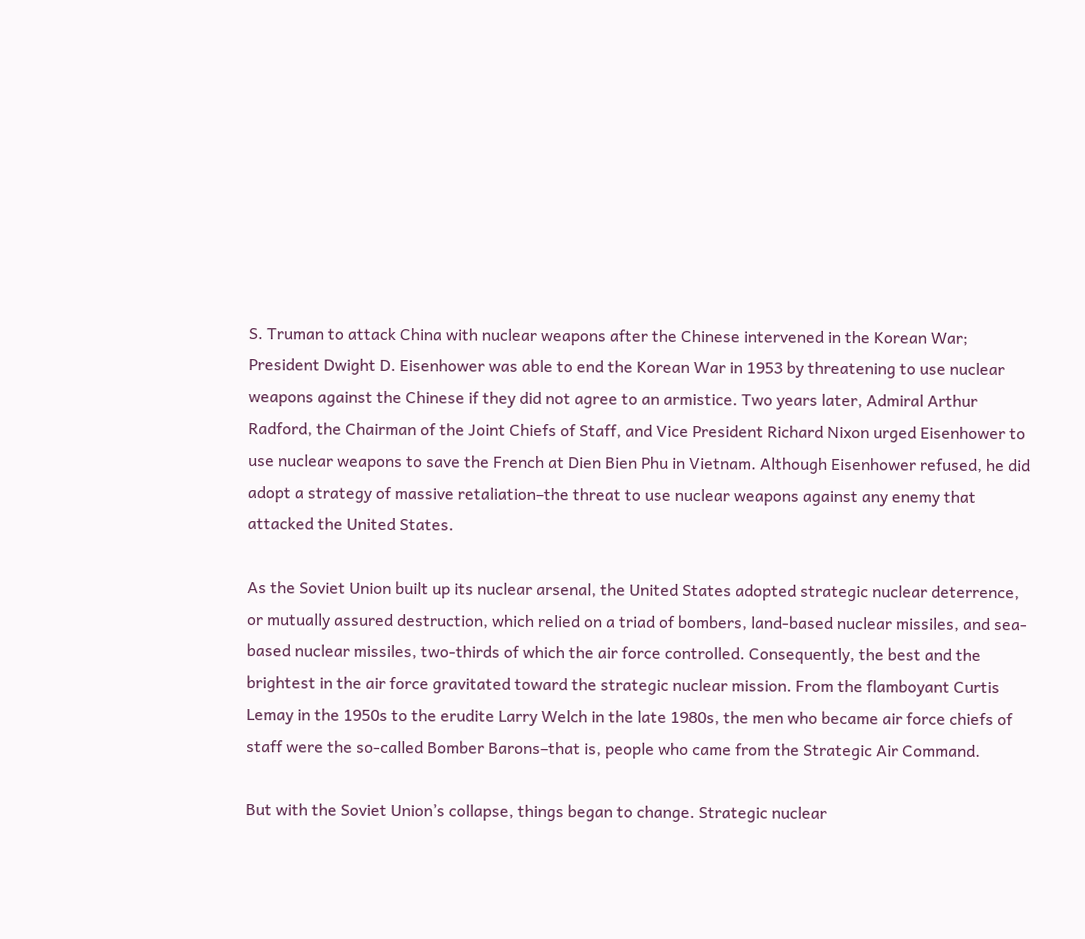S. Truman to attack China with nuclear weapons after the Chinese intervened in the Korean War; President Dwight D. Eisenhower was able to end the Korean War in 1953 by threatening to use nuclear weapons against the Chinese if they did not agree to an armistice. Two years later, Admiral Arthur Radford, the Chairman of the Joint Chiefs of Staff, and Vice President Richard Nixon urged Eisenhower to use nuclear weapons to save the French at Dien Bien Phu in Vietnam. Although Eisenhower refused, he did adopt a strategy of massive retaliation–the threat to use nuclear weapons against any enemy that attacked the United States.

As the Soviet Union built up its nuclear arsenal, the United States adopted strategic nuclear deterrence, or mutually assured destruction, which relied on a triad of bombers, land-based nuclear missiles, and sea-based nuclear missiles, two-thirds of which the air force controlled. Consequently, the best and the brightest in the air force gravitated toward the strategic nuclear mission. From the flamboyant Curtis Lemay in the 1950s to the erudite Larry Welch in the late 1980s, the men who became air force chiefs of staff were the so-called Bomber Barons–that is, people who came from the Strategic Air Command.

But with the Soviet Union’s collapse, things began to change. Strategic nuclear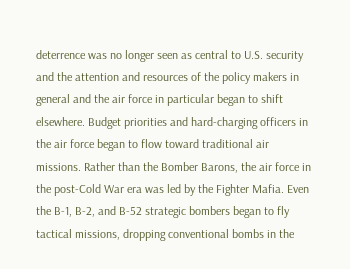deterrence was no longer seen as central to U.S. security and the attention and resources of the policy makers in general and the air force in particular began to shift elsewhere. Budget priorities and hard-charging officers in the air force began to flow toward traditional air missions. Rather than the Bomber Barons, the air force in the post-Cold War era was led by the Fighter Mafia. Even the B-1, B-2, and B-52 strategic bombers began to fly tactical missions, dropping conventional bombs in the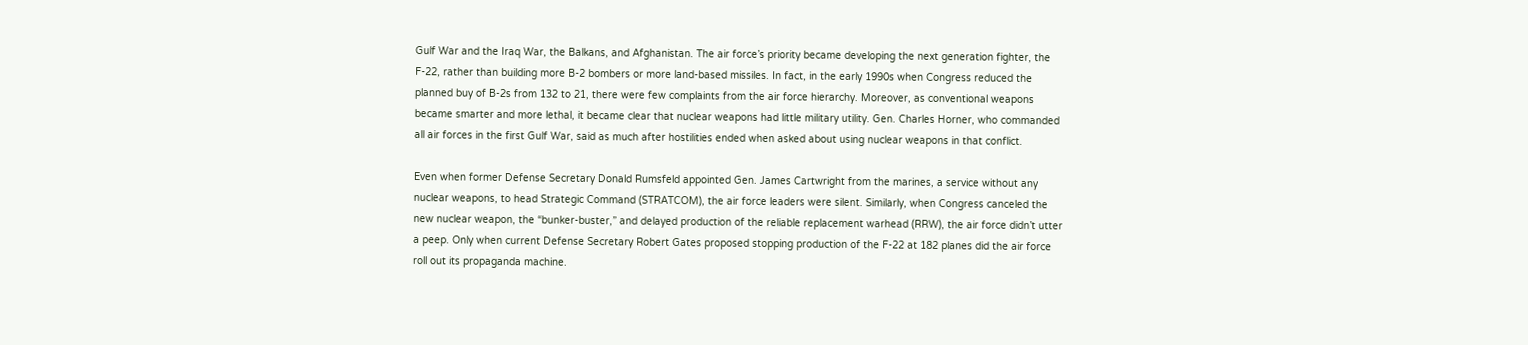Gulf War and the Iraq War, the Balkans, and Afghanistan. The air force’s priority became developing the next generation fighter, the F-22, rather than building more B-2 bombers or more land-based missiles. In fact, in the early 1990s when Congress reduced the planned buy of B-2s from 132 to 21, there were few complaints from the air force hierarchy. Moreover, as conventional weapons became smarter and more lethal, it became clear that nuclear weapons had little military utility. Gen. Charles Horner, who commanded all air forces in the first Gulf War, said as much after hostilities ended when asked about using nuclear weapons in that conflict.

Even when former Defense Secretary Donald Rumsfeld appointed Gen. James Cartwright from the marines, a service without any nuclear weapons, to head Strategic Command (STRATCOM), the air force leaders were silent. Similarly, when Congress canceled the new nuclear weapon, the “bunker-buster,” and delayed production of the reliable replacement warhead (RRW), the air force didn’t utter a peep. Only when current Defense Secretary Robert Gates proposed stopping production of the F-22 at 182 planes did the air force roll out its propaganda machine.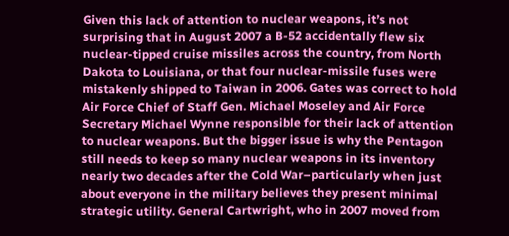Given this lack of attention to nuclear weapons, it’s not surprising that in August 2007 a B-52 accidentally flew six nuclear-tipped cruise missiles across the country, from North Dakota to Louisiana, or that four nuclear-missile fuses were mistakenly shipped to Taiwan in 2006. Gates was correct to hold Air Force Chief of Staff Gen. Michael Moseley and Air Force Secretary Michael Wynne responsible for their lack of attention to nuclear weapons. But the bigger issue is why the Pentagon still needs to keep so many nuclear weapons in its inventory nearly two decades after the Cold War–particularly when just about everyone in the military believes they present minimal strategic utility. General Cartwright, who in 2007 moved from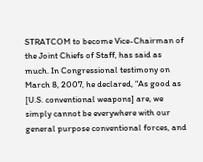STRATCOM to become Vice-Chairman of the Joint Chiefs of Staff, has said as much. In Congressional testimony on March 8, 2007, he declared, “As good as [U.S. conventional weapons] are, we simply cannot be everywhere with our general purpose conventional forces, and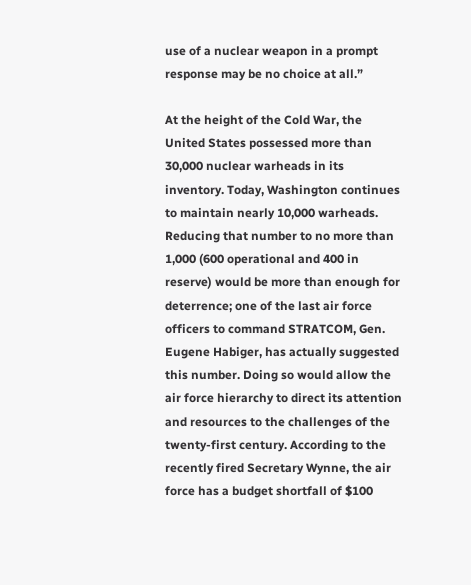use of a nuclear weapon in a prompt response may be no choice at all.”

At the height of the Cold War, the United States possessed more than 30,000 nuclear warheads in its inventory. Today, Washington continues to maintain nearly 10,000 warheads. Reducing that number to no more than 1,000 (600 operational and 400 in reserve) would be more than enough for deterrence; one of the last air force officers to command STRATCOM, Gen. Eugene Habiger, has actually suggested this number. Doing so would allow the air force hierarchy to direct its attention and resources to the challenges of the twenty-first century. According to the recently fired Secretary Wynne, the air force has a budget shortfall of $100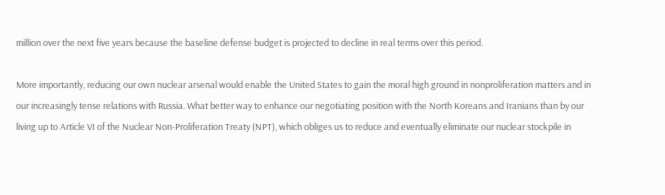million over the next five years because the baseline defense budget is projected to decline in real terms over this period.

More importantly, reducing our own nuclear arsenal would enable the United States to gain the moral high ground in nonproliferation matters and in our increasingly tense relations with Russia. What better way to enhance our negotiating position with the North Koreans and Iranians than by our living up to Article VI of the Nuclear Non-Proliferation Treaty (NPT), which obliges us to reduce and eventually eliminate our nuclear stockpile in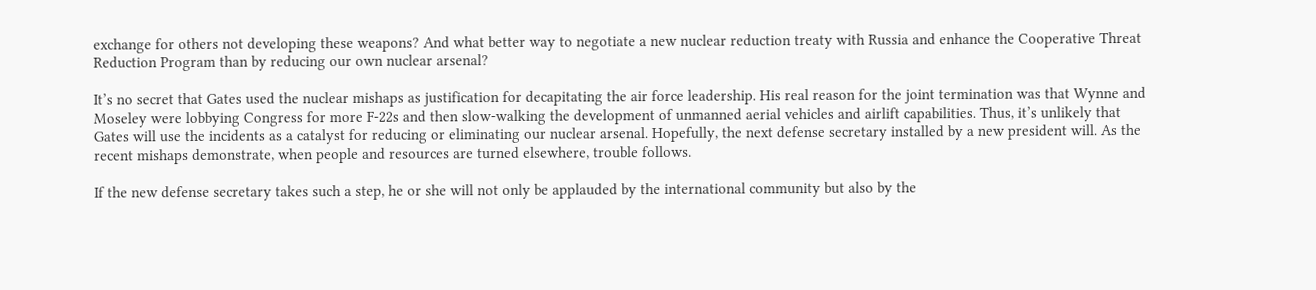exchange for others not developing these weapons? And what better way to negotiate a new nuclear reduction treaty with Russia and enhance the Cooperative Threat Reduction Program than by reducing our own nuclear arsenal?

It’s no secret that Gates used the nuclear mishaps as justification for decapitating the air force leadership. His real reason for the joint termination was that Wynne and Moseley were lobbying Congress for more F-22s and then slow-walking the development of unmanned aerial vehicles and airlift capabilities. Thus, it’s unlikely that Gates will use the incidents as a catalyst for reducing or eliminating our nuclear arsenal. Hopefully, the next defense secretary installed by a new president will. As the recent mishaps demonstrate, when people and resources are turned elsewhere, trouble follows.

If the new defense secretary takes such a step, he or she will not only be applauded by the international community but also by the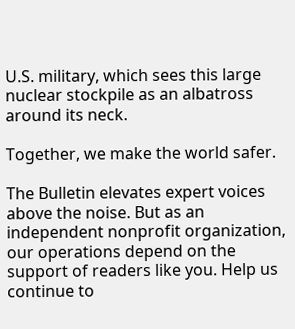U.S. military, which sees this large nuclear stockpile as an albatross around its neck.

Together, we make the world safer.

The Bulletin elevates expert voices above the noise. But as an independent nonprofit organization, our operations depend on the support of readers like you. Help us continue to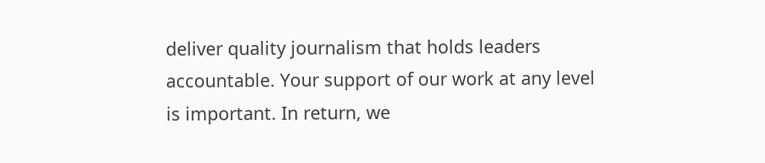deliver quality journalism that holds leaders accountable. Your support of our work at any level is important. In return, we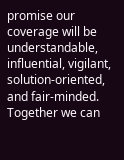promise our coverage will be understandable, influential, vigilant, solution-oriented, and fair-minded. Together we can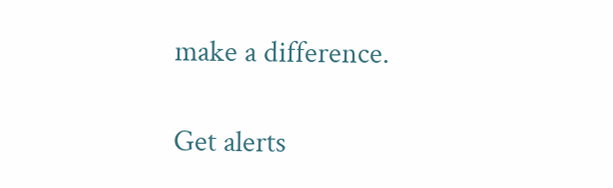make a difference.

Get alerts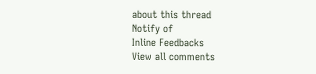about this thread
Notify of
Inline Feedbacks
View all comments